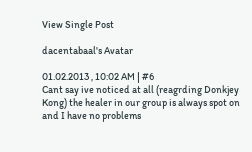View Single Post

dacentabaal's Avatar

01.02.2013 , 10:02 AM | #6
Cant say ive noticed at all (reagrding Donkjey Kong) the healer in our group is always spot on and I have no problems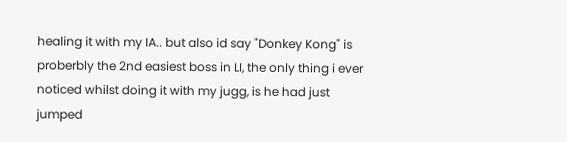healing it with my IA.. but also id say "Donkey Kong" is proberbly the 2nd easiest boss in LI, the only thing i ever noticed whilst doing it with my jugg, is he had just jumped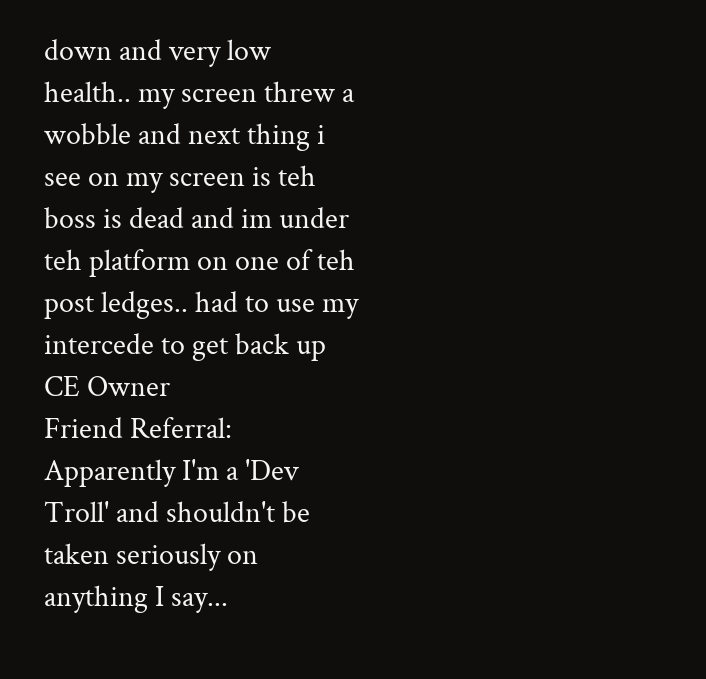down and very low health.. my screen threw a wobble and next thing i see on my screen is teh boss is dead and im under teh platform on one of teh post ledges.. had to use my intercede to get back up
CE Owner
Friend Referral:
Apparently I'm a 'Dev Troll' and shouldn't be taken seriously on anything I say...